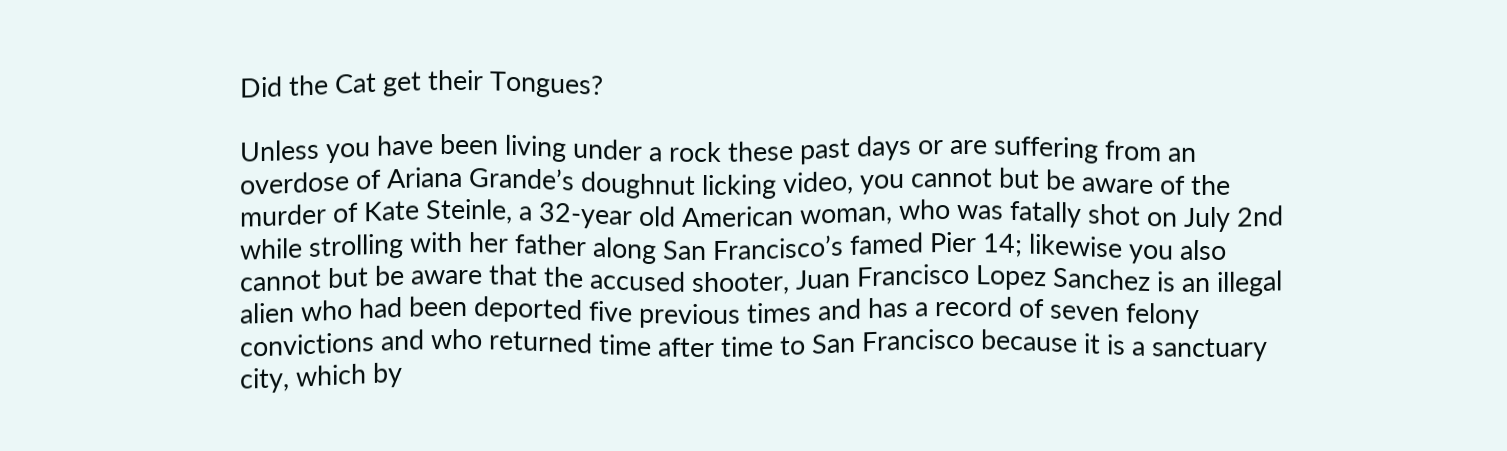Did the Cat get their Tongues?

Unless you have been living under a rock these past days or are suffering from an overdose of Ariana Grande’s doughnut licking video, you cannot but be aware of the murder of Kate Steinle, a 32-year old American woman, who was fatally shot on July 2nd while strolling with her father along San Francisco’s famed Pier 14; likewise you also cannot but be aware that the accused shooter, Juan Francisco Lopez Sanchez is an illegal alien who had been deported five previous times and has a record of seven felony convictions and who returned time after time to San Francisco because it is a sanctuary city, which by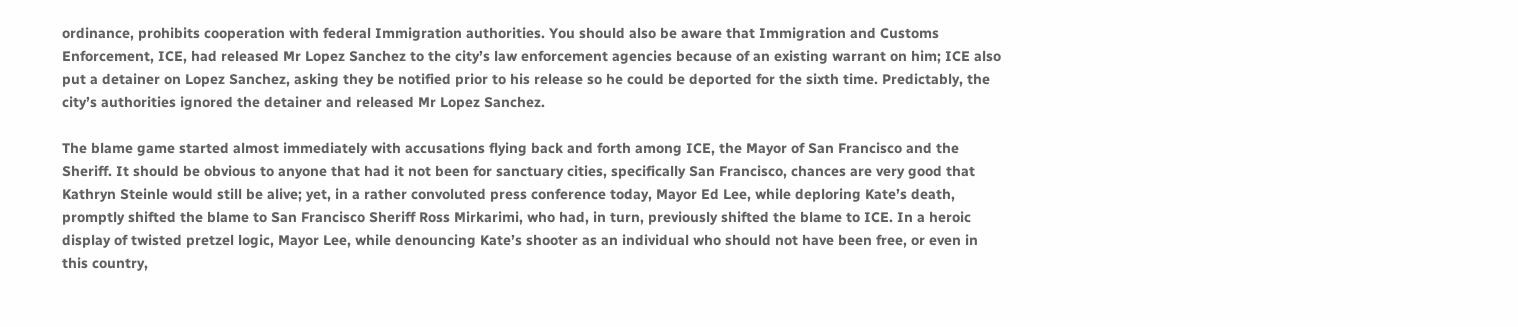ordinance, prohibits cooperation with federal Immigration authorities. You should also be aware that Immigration and Customs Enforcement, ICE, had released Mr Lopez Sanchez to the city’s law enforcement agencies because of an existing warrant on him; ICE also put a detainer on Lopez Sanchez, asking they be notified prior to his release so he could be deported for the sixth time. Predictably, the city’s authorities ignored the detainer and released Mr Lopez Sanchez.

The blame game started almost immediately with accusations flying back and forth among ICE, the Mayor of San Francisco and the Sheriff. It should be obvious to anyone that had it not been for sanctuary cities, specifically San Francisco, chances are very good that Kathryn Steinle would still be alive; yet, in a rather convoluted press conference today, Mayor Ed Lee, while deploring Kate’s death, promptly shifted the blame to San Francisco Sheriff Ross Mirkarimi, who had, in turn, previously shifted the blame to ICE. In a heroic display of twisted pretzel logic, Mayor Lee, while denouncing Kate’s shooter as an individual who should not have been free, or even in this country,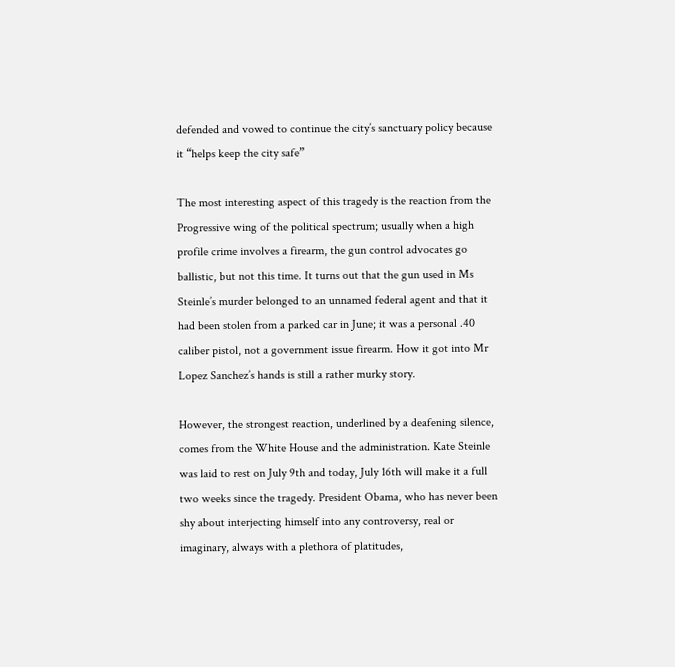defended and vowed to continue the city’s sanctuary policy because it “helps keep the city safe”

The most interesting aspect of this tragedy is the reaction from the Progressive wing of the political spectrum; usually when a high profile crime involves a firearm, the gun control advocates go ballistic, but not this time. It turns out that the gun used in Ms Steinle’s murder belonged to an unnamed federal agent and that it had been stolen from a parked car in June; it was a personal .40 caliber pistol, not a government issue firearm. How it got into Mr Lopez Sanchez’s hands is still a rather murky story.

However, the strongest reaction, underlined by a deafening silence, comes from the White House and the administration. Kate Steinle was laid to rest on July 9th and today, July 16th will make it a full two weeks since the tragedy. President Obama, who has never been shy about interjecting himself into any controversy, real or imaginary, always with a plethora of platitudes,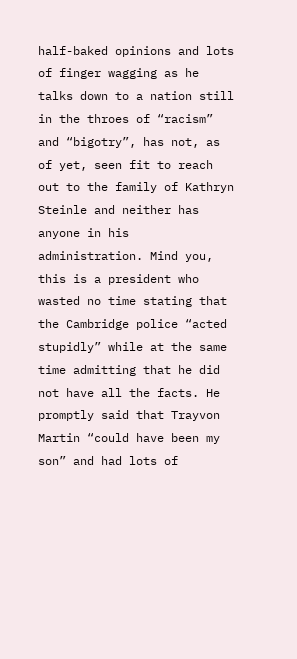half-baked opinions and lots of finger wagging as he talks down to a nation still in the throes of “racism” and “bigotry”, has not, as of yet, seen fit to reach out to the family of Kathryn Steinle and neither has anyone in his administration. Mind you, this is a president who wasted no time stating that the Cambridge police “acted stupidly” while at the same time admitting that he did not have all the facts. He promptly said that Trayvon Martin “could have been my son” and had lots of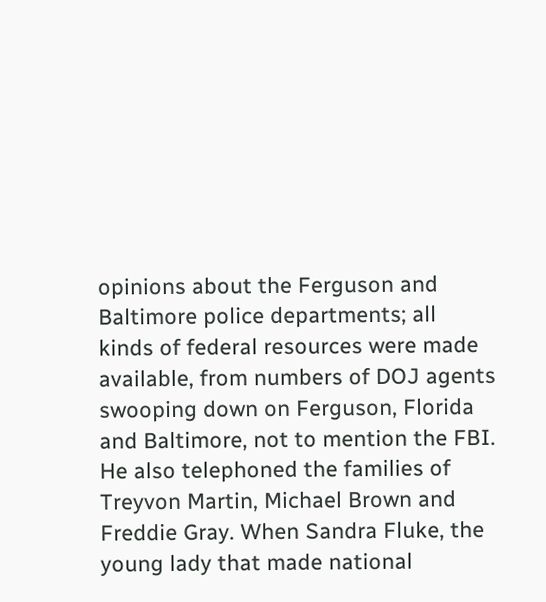opinions about the Ferguson and Baltimore police departments; all kinds of federal resources were made available, from numbers of DOJ agents swooping down on Ferguson, Florida and Baltimore, not to mention the FBI. He also telephoned the families of Treyvon Martin, Michael Brown and Freddie Gray. When Sandra Fluke, the young lady that made national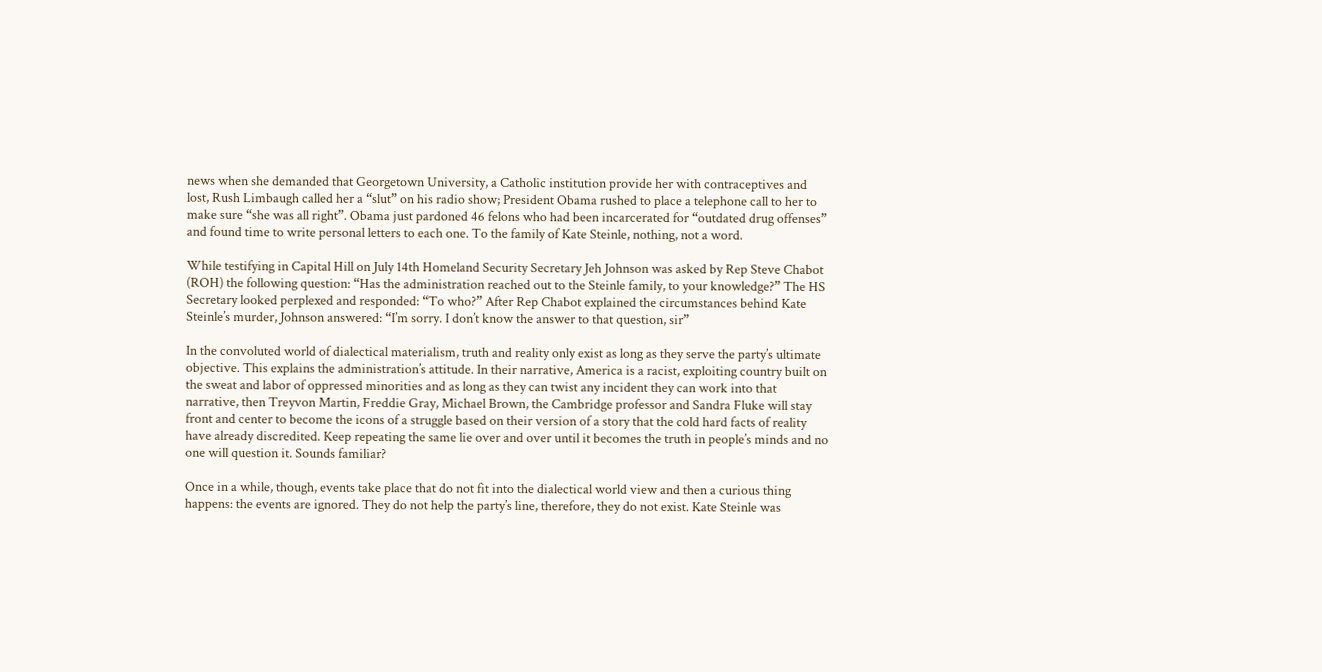news when she demanded that Georgetown University, a Catholic institution provide her with contraceptives and lost, Rush Limbaugh called her a “slut” on his radio show; President Obama rushed to place a telephone call to her to make sure “she was all right”. Obama just pardoned 46 felons who had been incarcerated for “outdated drug offenses” and found time to write personal letters to each one. To the family of Kate Steinle, nothing, not a word.

While testifying in Capital Hill on July 14th Homeland Security Secretary Jeh Johnson was asked by Rep Steve Chabot (ROH) the following question: “Has the administration reached out to the Steinle family, to your knowledge?” The HS Secretary looked perplexed and responded: “To who?” After Rep Chabot explained the circumstances behind Kate Steinle’s murder, Johnson answered: “I’m sorry. I don’t know the answer to that question, sir”

In the convoluted world of dialectical materialism, truth and reality only exist as long as they serve the party’s ultimate objective. This explains the administration’s attitude. In their narrative, America is a racist, exploiting country built on the sweat and labor of oppressed minorities and as long as they can twist any incident they can work into that narrative, then Treyvon Martin, Freddie Gray, Michael Brown, the Cambridge professor and Sandra Fluke will stay front and center to become the icons of a struggle based on their version of a story that the cold hard facts of reality have already discredited. Keep repeating the same lie over and over until it becomes the truth in people’s minds and no one will question it. Sounds familiar?

Once in a while, though, events take place that do not fit into the dialectical world view and then a curious thing happens: the events are ignored. They do not help the party’s line, therefore, they do not exist. Kate Steinle was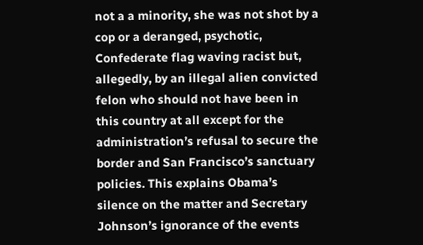not a a minority, she was not shot by a cop or a deranged, psychotic, Confederate flag waving racist but, allegedly, by an illegal alien convicted felon who should not have been in this country at all except for the administration’s refusal to secure the border and San Francisco’s sanctuary policies. This explains Obama’s silence on the matter and Secretary Johnson’s ignorance of the events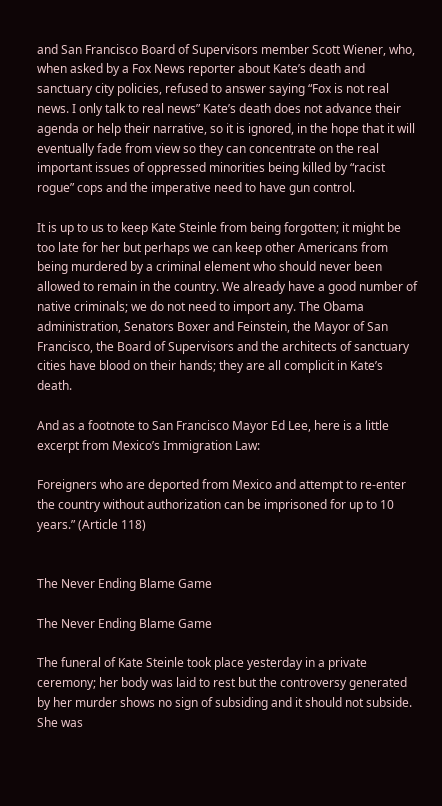and San Francisco Board of Supervisors member Scott Wiener, who, when asked by a Fox News reporter about Kate’s death and sanctuary city policies, refused to answer saying “Fox is not real news. I only talk to real news” Kate’s death does not advance their agenda or help their narrative, so it is ignored, in the hope that it will eventually fade from view so they can concentrate on the real important issues of oppressed minorities being killed by “racist rogue” cops and the imperative need to have gun control.

It is up to us to keep Kate Steinle from being forgotten; it might be too late for her but perhaps we can keep other Americans from being murdered by a criminal element who should never been allowed to remain in the country. We already have a good number of native criminals; we do not need to import any. The Obama administration, Senators Boxer and Feinstein, the Mayor of San Francisco, the Board of Supervisors and the architects of sanctuary cities have blood on their hands; they are all complicit in Kate’s death.

And as a footnote to San Francisco Mayor Ed Lee, here is a little excerpt from Mexico’s Immigration Law:

Foreigners who are deported from Mexico and attempt to re-enter the country without authorization can be imprisoned for up to 10 years.” (Article 118)


The Never Ending Blame Game

The Never Ending Blame Game

The funeral of Kate Steinle took place yesterday in a private ceremony; her body was laid to rest but the controversy generated by her murder shows no sign of subsiding and it should not subside. She was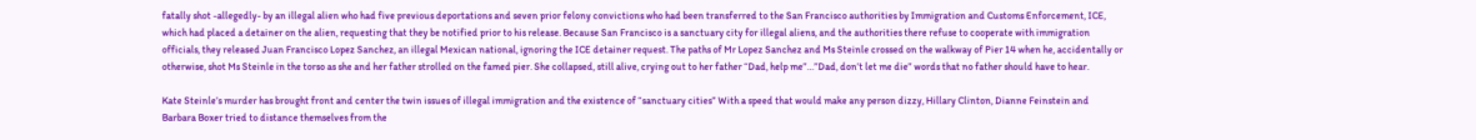fatally shot -allegedly- by an illegal alien who had five previous deportations and seven prior felony convictions who had been transferred to the San Francisco authorities by Immigration and Customs Enforcement, ICE, which had placed a detainer on the alien, requesting that they be notified prior to his release. Because San Francisco is a sanctuary city for illegal aliens, and the authorities there refuse to cooperate with immigration officials, they released Juan Francisco Lopez Sanchez, an illegal Mexican national, ignoring the ICE detainer request. The paths of Mr Lopez Sanchez and Ms Steinle crossed on the walkway of Pier 14 when he, accidentally or otherwise, shot Ms Steinle in the torso as she and her father strolled on the famed pier. She collapsed, still alive, crying out to her father “Dad, help me”…”Dad, don’t let me die” words that no father should have to hear.

Kate Steinle’s murder has brought front and center the twin issues of illegal immigration and the existence of “sanctuary cities” With a speed that would make any person dizzy, Hillary Clinton, Dianne Feinstein and Barbara Boxer tried to distance themselves from the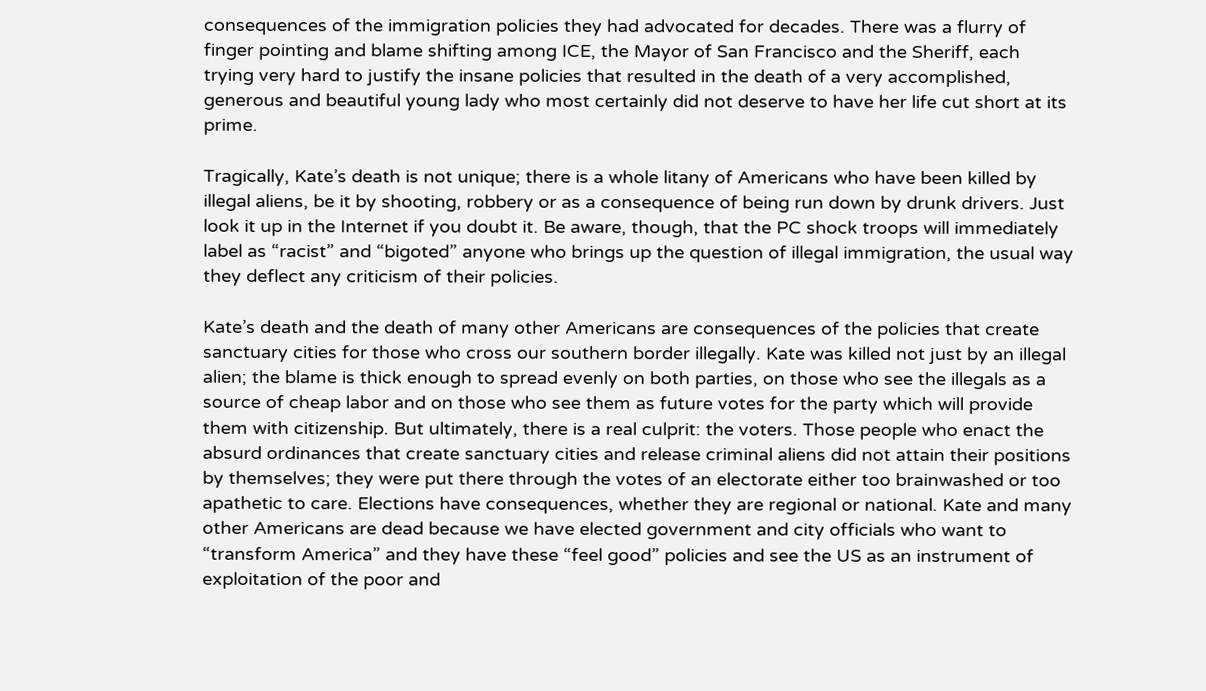consequences of the immigration policies they had advocated for decades. There was a flurry of finger pointing and blame shifting among ICE, the Mayor of San Francisco and the Sheriff, each trying very hard to justify the insane policies that resulted in the death of a very accomplished, generous and beautiful young lady who most certainly did not deserve to have her life cut short at its prime.

Tragically, Kate’s death is not unique; there is a whole litany of Americans who have been killed by illegal aliens, be it by shooting, robbery or as a consequence of being run down by drunk drivers. Just look it up in the Internet if you doubt it. Be aware, though, that the PC shock troops will immediately label as “racist” and “bigoted” anyone who brings up the question of illegal immigration, the usual way they deflect any criticism of their policies.

Kate’s death and the death of many other Americans are consequences of the policies that create sanctuary cities for those who cross our southern border illegally. Kate was killed not just by an illegal alien; the blame is thick enough to spread evenly on both parties, on those who see the illegals as a source of cheap labor and on those who see them as future votes for the party which will provide them with citizenship. But ultimately, there is a real culprit: the voters. Those people who enact the absurd ordinances that create sanctuary cities and release criminal aliens did not attain their positions by themselves; they were put there through the votes of an electorate either too brainwashed or too apathetic to care. Elections have consequences, whether they are regional or national. Kate and many other Americans are dead because we have elected government and city officials who want to “transform America” and they have these “feel good” policies and see the US as an instrument of exploitation of the poor and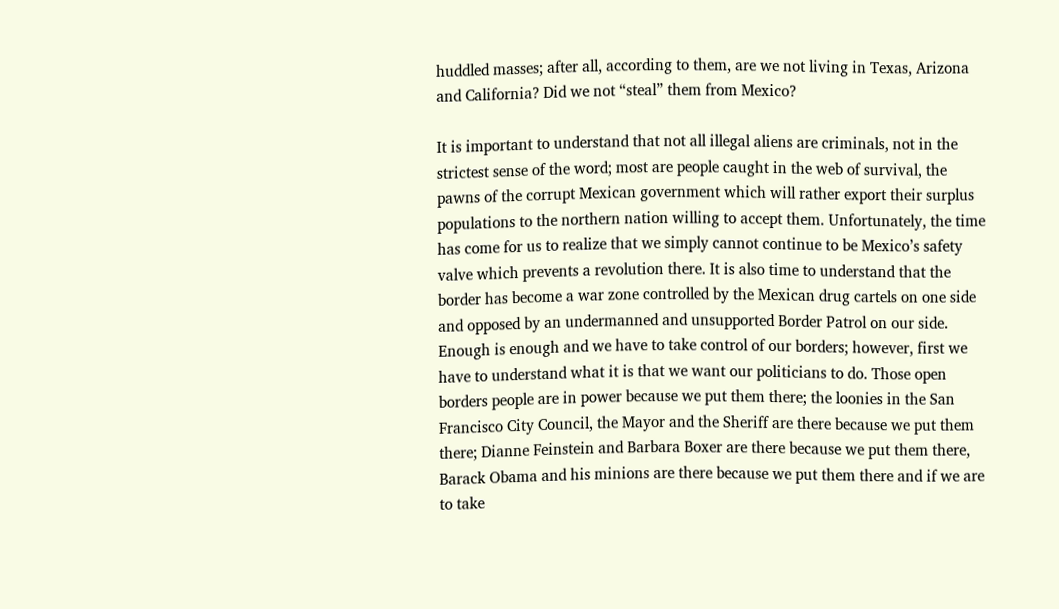huddled masses; after all, according to them, are we not living in Texas, Arizona and California? Did we not “steal” them from Mexico?

It is important to understand that not all illegal aliens are criminals, not in the strictest sense of the word; most are people caught in the web of survival, the pawns of the corrupt Mexican government which will rather export their surplus populations to the northern nation willing to accept them. Unfortunately, the time has come for us to realize that we simply cannot continue to be Mexico’s safety valve which prevents a revolution there. It is also time to understand that the border has become a war zone controlled by the Mexican drug cartels on one side and opposed by an undermanned and unsupported Border Patrol on our side. Enough is enough and we have to take control of our borders; however, first we have to understand what it is that we want our politicians to do. Those open borders people are in power because we put them there; the loonies in the San Francisco City Council, the Mayor and the Sheriff are there because we put them there; Dianne Feinstein and Barbara Boxer are there because we put them there, Barack Obama and his minions are there because we put them there and if we are to take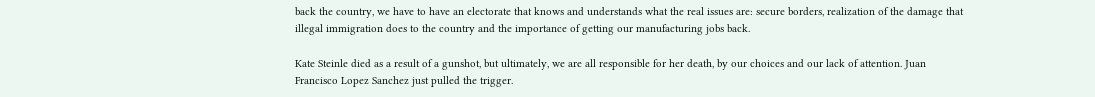back the country, we have to have an electorate that knows and understands what the real issues are: secure borders, realization of the damage that illegal immigration does to the country and the importance of getting our manufacturing jobs back.

Kate Steinle died as a result of a gunshot, but ultimately, we are all responsible for her death, by our choices and our lack of attention. Juan Francisco Lopez Sanchez just pulled the trigger.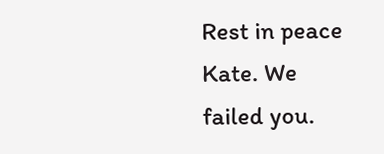Rest in peace Kate. We failed you.